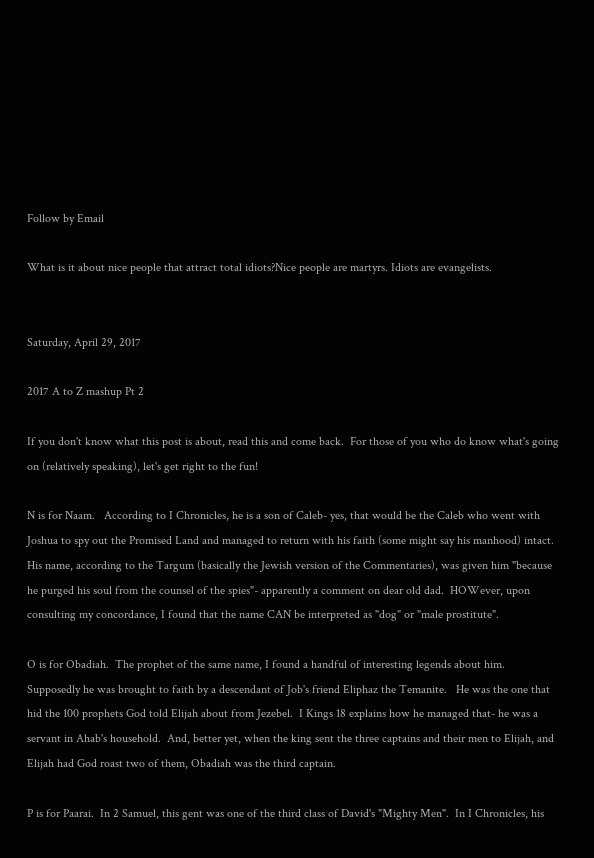Follow by Email

What is it about nice people that attract total idiots?Nice people are martyrs. Idiots are evangelists.


Saturday, April 29, 2017

2017 A to Z mashup Pt 2

If you don't know what this post is about, read this and come back.  For those of you who do know what's going on (relatively speaking), let's get right to the fun!

N is for Naam.   According to I Chronicles, he is a son of Caleb- yes, that would be the Caleb who went with Joshua to spy out the Promised Land and managed to return with his faith (some might say his manhood) intact.  His name, according to the Targum (basically the Jewish version of the Commentaries), was given him "because he purged his soul from the counsel of the spies"- apparently a comment on dear old dad.  HOWever, upon consulting my concordance, I found that the name CAN be interpreted as "dog" or "male prostitute".

O is for Obadiah.  The prophet of the same name, I found a handful of interesting legends about him.  Supposedly he was brought to faith by a descendant of Job's friend Eliphaz the Temanite.   He was the one that hid the 100 prophets God told Elijah about from Jezebel.  I Kings 18 explains how he managed that- he was a servant in Ahab's household.  And, better yet, when the king sent the three captains and their men to Elijah, and Elijah had God roast two of them, Obadiah was the third captain.

P is for Paarai.  In 2 Samuel, this gent was one of the third class of David's "Mighty Men".  In I Chronicles, his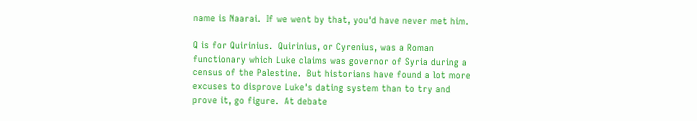name is Naarai.  If we went by that, you'd have never met him.

Q is for Quirinius.  Quirinius, or Cyrenius, was a Roman functionary which Luke claims was governor of Syria during a census of the Palestine.  But historians have found a lot more excuses to disprove Luke's dating system than to try and prove it, go figure.  At debate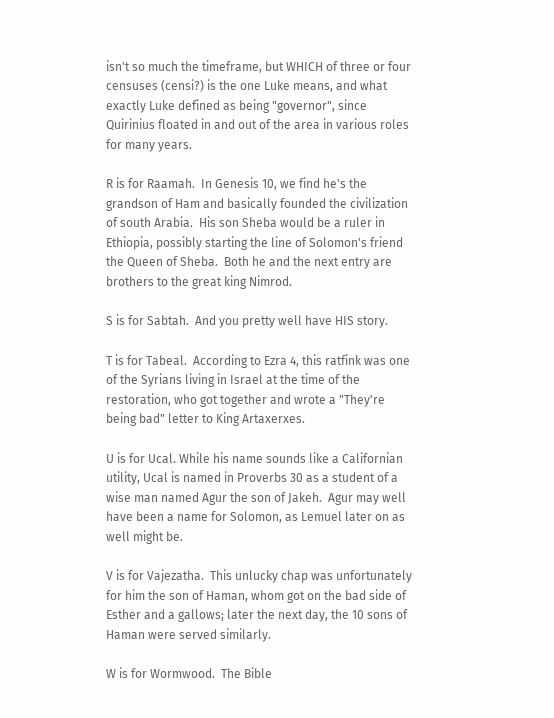isn't so much the timeframe, but WHICH of three or four censuses (censi?) is the one Luke means, and what exactly Luke defined as being "governor", since Quirinius floated in and out of the area in various roles for many years.

R is for Raamah.  In Genesis 10, we find he's the grandson of Ham and basically founded the civilization of south Arabia.  His son Sheba would be a ruler in Ethiopia, possibly starting the line of Solomon's friend the Queen of Sheba.  Both he and the next entry are brothers to the great king Nimrod.

S is for Sabtah.  And you pretty well have HIS story.

T is for Tabeal.  According to Ezra 4, this ratfink was one of the Syrians living in Israel at the time of the restoration, who got together and wrote a "They're being bad" letter to King Artaxerxes.

U is for Ucal. While his name sounds like a Californian utility, Ucal is named in Proverbs 30 as a student of a wise man named Agur the son of Jakeh.  Agur may well have been a name for Solomon, as Lemuel later on as well might be.

V is for Vajezatha.  This unlucky chap was unfortunately for him the son of Haman, whom got on the bad side of Esther and a gallows; later the next day, the 10 sons of Haman were served similarly.

W is for Wormwood.  The Bible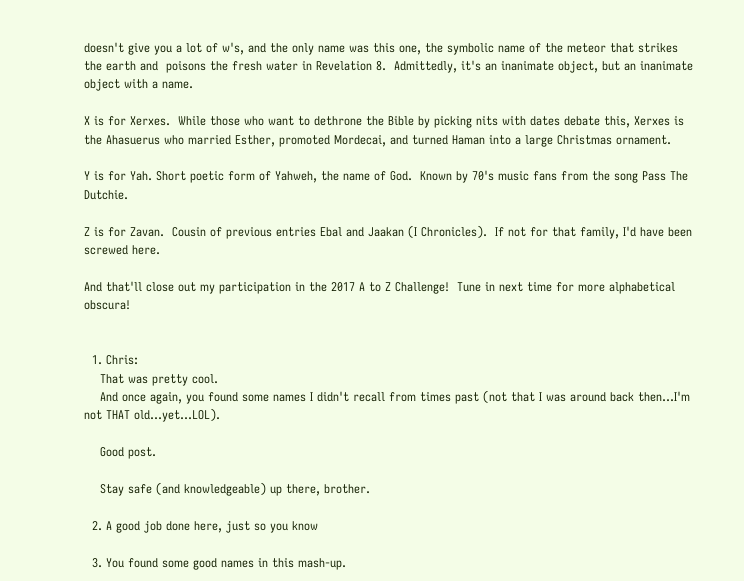doesn't give you a lot of w's, and the only name was this one, the symbolic name of the meteor that strikes the earth and  poisons the fresh water in Revelation 8.  Admittedly, it's an inanimate object, but an inanimate object with a name.

X is for Xerxes.  While those who want to dethrone the Bible by picking nits with dates debate this, Xerxes is the Ahasuerus who married Esther, promoted Mordecai, and turned Haman into a large Christmas ornament.

Y is for Yah. Short poetic form of Yahweh, the name of God.  Known by 70's music fans from the song Pass The Dutchie.

Z is for Zavan.  Cousin of previous entries Ebal and Jaakan (I Chronicles).  If not for that family, I'd have been screwed here.

And that'll close out my participation in the 2017 A to Z Challenge!  Tune in next time for more alphabetical obscura!


  1. Chris:
    That was pretty cool.
    And once again, you found some names I didn't recall from times past (not that I was around back then...I'm not THAT old...yet...LOL).

    Good post.

    Stay safe (and knowledgeable) up there, brother.

  2. A good job done here, just so you know

  3. You found some good names in this mash-up.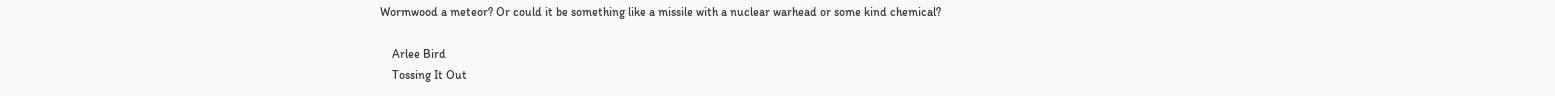Wormwood a meteor? Or could it be something like a missile with a nuclear warhead or some kind chemical?

    Arlee Bird
    Tossing It Out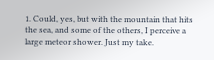1. Could, yes, but with the mountain that hits the sea, and some of the others, I perceive a large meteor shower. Just my take.